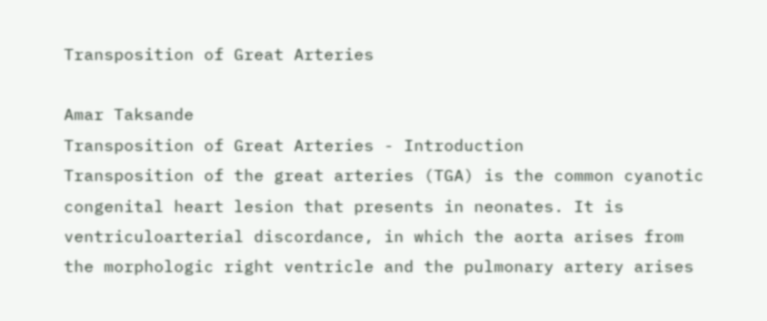Transposition of Great Arteries

Amar Taksande
Transposition of Great Arteries - Introduction
Transposition of the great arteries (TGA) is the common cyanotic congenital heart lesion that presents in neonates. It is ventriculoarterial discordance, in which the aorta arises from the morphologic right ventricle and the pulmonary artery arises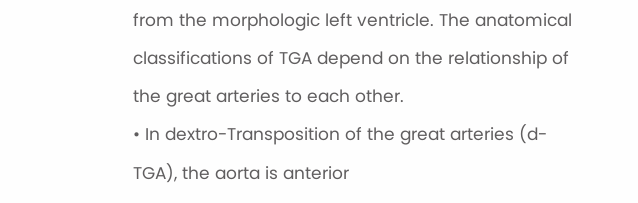from the morphologic left ventricle. The anatomical classifications of TGA depend on the relationship of the great arteries to each other.
• In dextro-Transposition of the great arteries (d-TGA), the aorta is anterior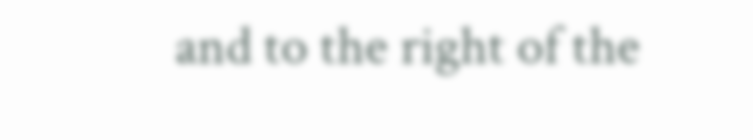and to the right of the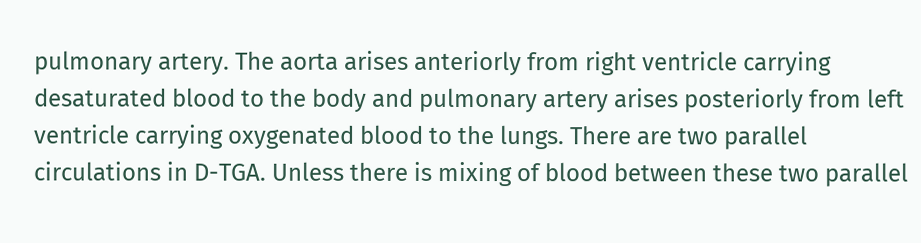pulmonary artery. The aorta arises anteriorly from right ventricle carrying desaturated blood to the body and pulmonary artery arises posteriorly from left ventricle carrying oxygenated blood to the lungs. There are two parallel circulations in D-TGA. Unless there is mixing of blood between these two parallel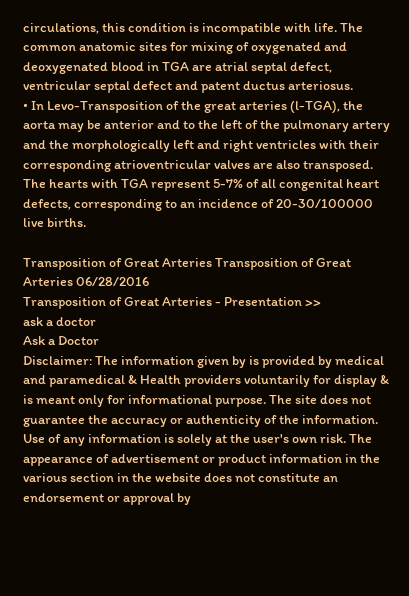circulations, this condition is incompatible with life. The common anatomic sites for mixing of oxygenated and deoxygenated blood in TGA are atrial septal defect, ventricular septal defect and patent ductus arteriosus.
• In Levo-Transposition of the great arteries (l-TGA), the aorta may be anterior and to the left of the pulmonary artery and the morphologically left and right ventricles with their corresponding atrioventricular valves are also transposed.
The hearts with TGA represent 5-7% of all congenital heart defects, corresponding to an incidence of 20-30/100000 live births.

Transposition of Great Arteries Transposition of Great Arteries 06/28/2016
Transposition of Great Arteries - Presentation >>
ask a doctor
Ask a Doctor
Disclaimer: The information given by is provided by medical and paramedical & Health providers voluntarily for display & is meant only for informational purpose. The site does not guarantee the accuracy or authenticity of the information. Use of any information is solely at the user's own risk. The appearance of advertisement or product information in the various section in the website does not constitute an endorsement or approval by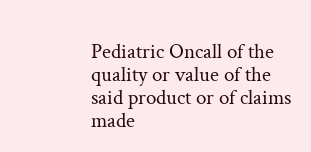Pediatric Oncall of the quality or value of the said product or of claims made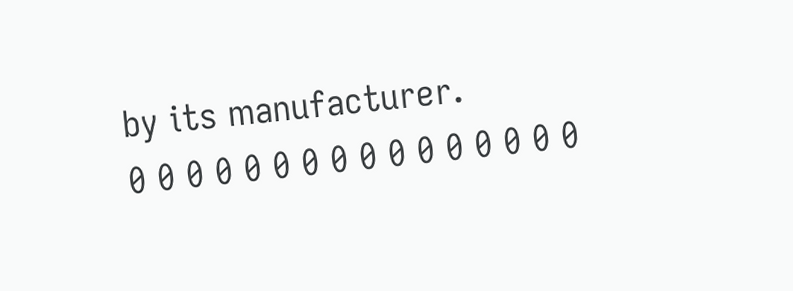by its manufacturer.
0 0 0 0 0 0 0 0 0 0 0 0 0 0 0 0